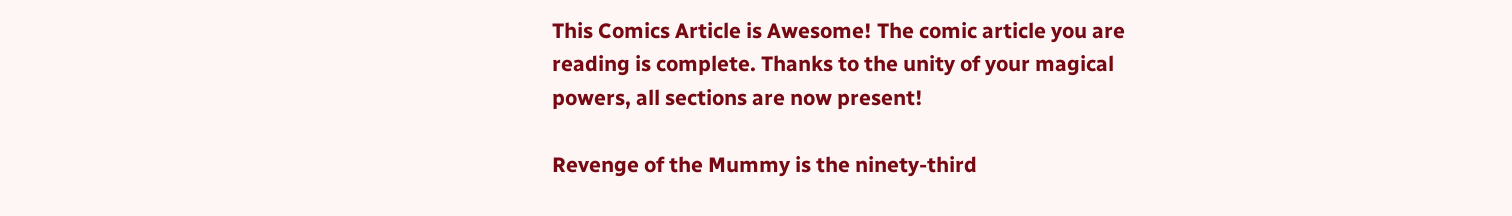This Comics Article is Awesome! The comic article you are reading is complete. Thanks to the unity of your magical powers, all sections are now present!

Revenge of the Mummy is the ninety-third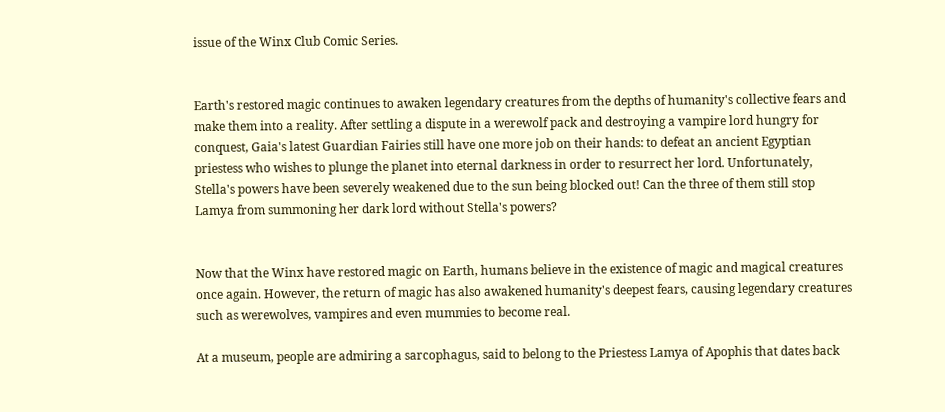issue of the Winx Club Comic Series.


Earth's restored magic continues to awaken legendary creatures from the depths of humanity's collective fears and make them into a reality. After settling a dispute in a werewolf pack and destroying a vampire lord hungry for conquest, Gaia's latest Guardian Fairies still have one more job on their hands: to defeat an ancient Egyptian priestess who wishes to plunge the planet into eternal darkness in order to resurrect her lord. Unfortunately, Stella's powers have been severely weakened due to the sun being blocked out! Can the three of them still stop Lamya from summoning her dark lord without Stella's powers?


Now that the Winx have restored magic on Earth, humans believe in the existence of magic and magical creatures once again. However, the return of magic has also awakened humanity's deepest fears, causing legendary creatures such as werewolves, vampires and even mummies to become real.

At a museum, people are admiring a sarcophagus, said to belong to the Priestess Lamya of Apophis that dates back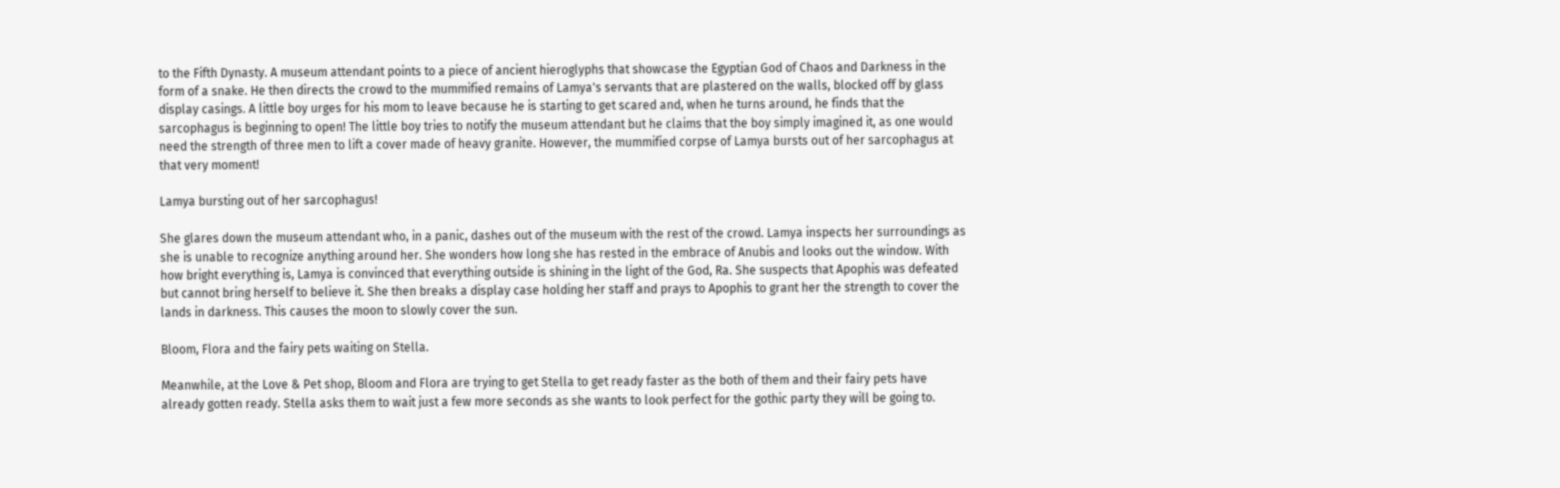to the Fifth Dynasty. A museum attendant points to a piece of ancient hieroglyphs that showcase the Egyptian God of Chaos and Darkness in the form of a snake. He then directs the crowd to the mummified remains of Lamya's servants that are plastered on the walls, blocked off by glass display casings. A little boy urges for his mom to leave because he is starting to get scared and, when he turns around, he finds that the sarcophagus is beginning to open! The little boy tries to notify the museum attendant but he claims that the boy simply imagined it, as one would need the strength of three men to lift a cover made of heavy granite. However, the mummified corpse of Lamya bursts out of her sarcophagus at that very moment!

Lamya bursting out of her sarcophagus!

She glares down the museum attendant who, in a panic, dashes out of the museum with the rest of the crowd. Lamya inspects her surroundings as she is unable to recognize anything around her. She wonders how long she has rested in the embrace of Anubis and looks out the window. With how bright everything is, Lamya is convinced that everything outside is shining in the light of the God, Ra. She suspects that Apophis was defeated but cannot bring herself to believe it. She then breaks a display case holding her staff and prays to Apophis to grant her the strength to cover the lands in darkness. This causes the moon to slowly cover the sun.

Bloom, Flora and the fairy pets waiting on Stella.

Meanwhile, at the Love & Pet shop, Bloom and Flora are trying to get Stella to get ready faster as the both of them and their fairy pets have already gotten ready. Stella asks them to wait just a few more seconds as she wants to look perfect for the gothic party they will be going to.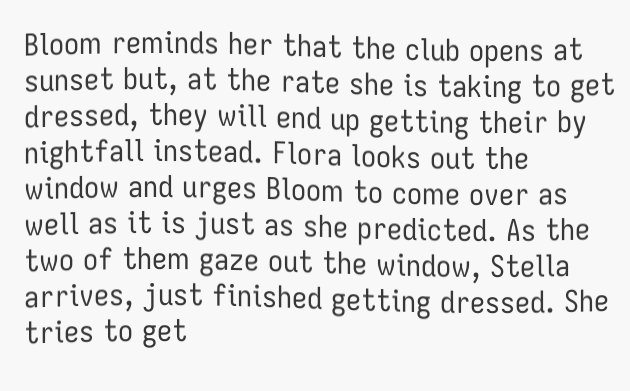Bloom reminds her that the club opens at sunset but, at the rate she is taking to get dressed, they will end up getting their by nightfall instead. Flora looks out the window and urges Bloom to come over as well as it is just as she predicted. As the two of them gaze out the window, Stella arrives, just finished getting dressed. She tries to get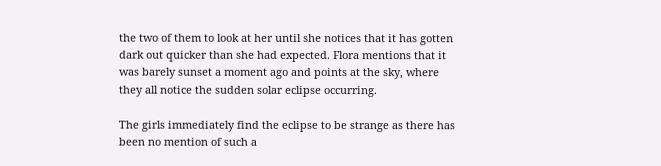the two of them to look at her until she notices that it has gotten dark out quicker than she had expected. Flora mentions that it was barely sunset a moment ago and points at the sky, where they all notice the sudden solar eclipse occurring.

The girls immediately find the eclipse to be strange as there has been no mention of such a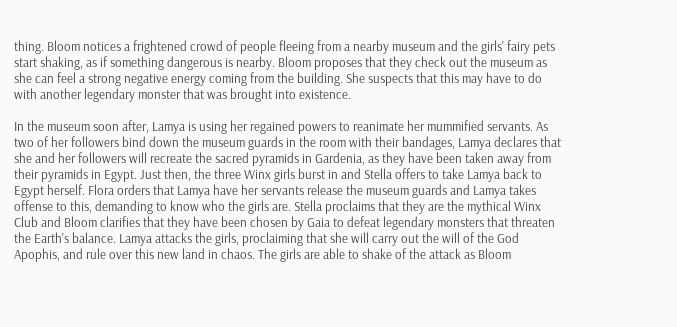thing. Bloom notices a frightened crowd of people fleeing from a nearby museum and the girls' fairy pets start shaking, as if something dangerous is nearby. Bloom proposes that they check out the museum as she can feel a strong negative energy coming from the building. She suspects that this may have to do with another legendary monster that was brought into existence.

In the museum soon after, Lamya is using her regained powers to reanimate her mummified servants. As two of her followers bind down the museum guards in the room with their bandages, Lamya declares that she and her followers will recreate the sacred pyramids in Gardenia, as they have been taken away from their pyramids in Egypt. Just then, the three Winx girls burst in and Stella offers to take Lamya back to Egypt herself. Flora orders that Lamya have her servants release the museum guards and Lamya takes offense to this, demanding to know who the girls are. Stella proclaims that they are the mythical Winx Club and Bloom clarifies that they have been chosen by Gaia to defeat legendary monsters that threaten the Earth's balance. Lamya attacks the girls, proclaiming that she will carry out the will of the God Apophis, and rule over this new land in chaos. The girls are able to shake of the attack as Bloom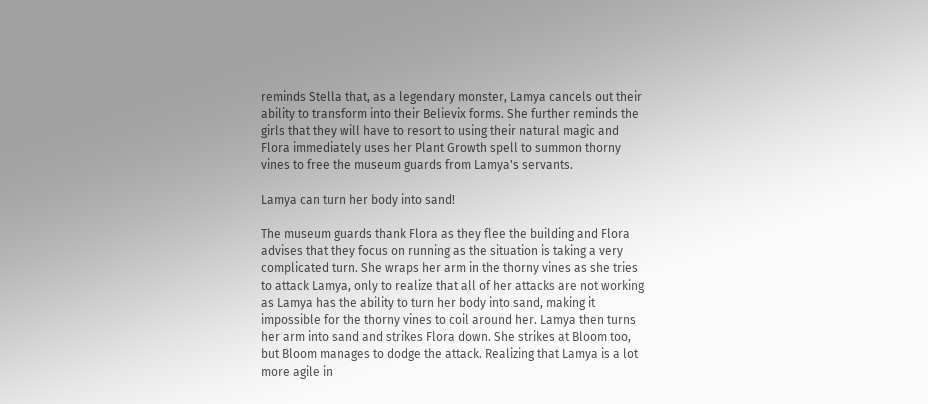reminds Stella that, as a legendary monster, Lamya cancels out their ability to transform into their Believix forms. She further reminds the girls that they will have to resort to using their natural magic and Flora immediately uses her Plant Growth spell to summon thorny vines to free the museum guards from Lamya's servants.

Lamya can turn her body into sand!

The museum guards thank Flora as they flee the building and Flora advises that they focus on running as the situation is taking a very complicated turn. She wraps her arm in the thorny vines as she tries to attack Lamya, only to realize that all of her attacks are not working as Lamya has the ability to turn her body into sand, making it impossible for the thorny vines to coil around her. Lamya then turns her arm into sand and strikes Flora down. She strikes at Bloom too, but Bloom manages to dodge the attack. Realizing that Lamya is a lot more agile in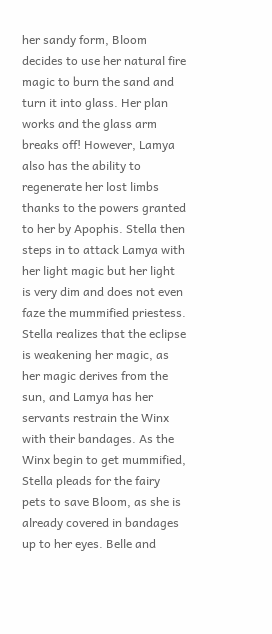her sandy form, Bloom decides to use her natural fire magic to burn the sand and turn it into glass. Her plan works and the glass arm breaks off! However, Lamya also has the ability to regenerate her lost limbs thanks to the powers granted to her by Apophis. Stella then steps in to attack Lamya with her light magic but her light is very dim and does not even faze the mummified priestess. Stella realizes that the eclipse is weakening her magic, as her magic derives from the sun, and Lamya has her servants restrain the Winx with their bandages. As the Winx begin to get mummified, Stella pleads for the fairy pets to save Bloom, as she is already covered in bandages up to her eyes. Belle and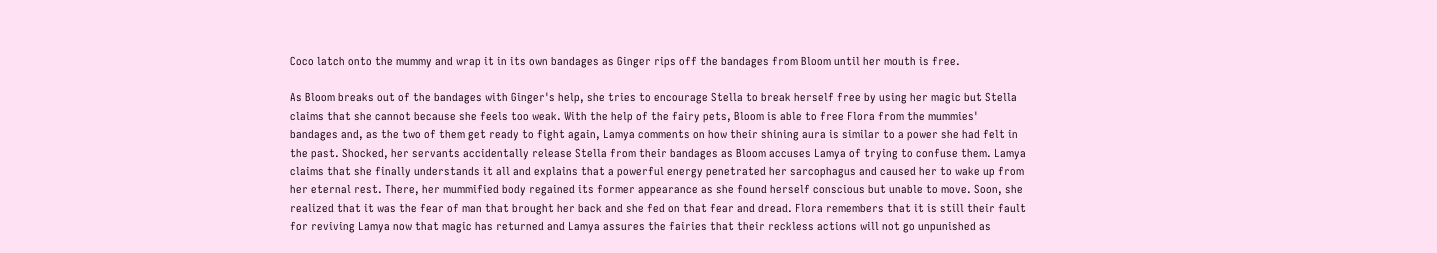Coco latch onto the mummy and wrap it in its own bandages as Ginger rips off the bandages from Bloom until her mouth is free.

As Bloom breaks out of the bandages with Ginger's help, she tries to encourage Stella to break herself free by using her magic but Stella claims that she cannot because she feels too weak. With the help of the fairy pets, Bloom is able to free Flora from the mummies' bandages and, as the two of them get ready to fight again, Lamya comments on how their shining aura is similar to a power she had felt in the past. Shocked, her servants accidentally release Stella from their bandages as Bloom accuses Lamya of trying to confuse them. Lamya claims that she finally understands it all and explains that a powerful energy penetrated her sarcophagus and caused her to wake up from her eternal rest. There, her mummified body regained its former appearance as she found herself conscious but unable to move. Soon, she realized that it was the fear of man that brought her back and she fed on that fear and dread. Flora remembers that it is still their fault for reviving Lamya now that magic has returned and Lamya assures the fairies that their reckless actions will not go unpunished as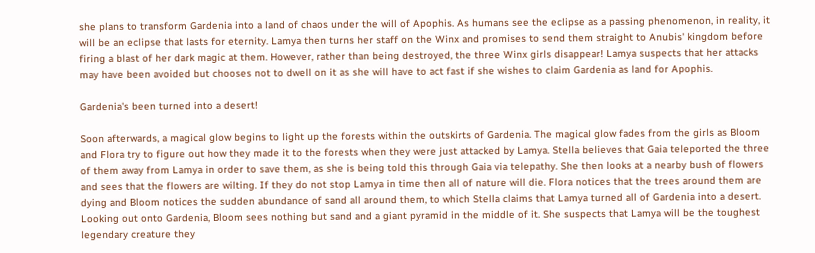she plans to transform Gardenia into a land of chaos under the will of Apophis. As humans see the eclipse as a passing phenomenon, in reality, it will be an eclipse that lasts for eternity. Lamya then turns her staff on the Winx and promises to send them straight to Anubis' kingdom before firing a blast of her dark magic at them. However, rather than being destroyed, the three Winx girls disappear! Lamya suspects that her attacks may have been avoided but chooses not to dwell on it as she will have to act fast if she wishes to claim Gardenia as land for Apophis.

Gardenia's been turned into a desert!

Soon afterwards, a magical glow begins to light up the forests within the outskirts of Gardenia. The magical glow fades from the girls as Bloom and Flora try to figure out how they made it to the forests when they were just attacked by Lamya. Stella believes that Gaia teleported the three of them away from Lamya in order to save them, as she is being told this through Gaia via telepathy. She then looks at a nearby bush of flowers and sees that the flowers are wilting. If they do not stop Lamya in time then all of nature will die. Flora notices that the trees around them are dying and Bloom notices the sudden abundance of sand all around them, to which Stella claims that Lamya turned all of Gardenia into a desert. Looking out onto Gardenia, Bloom sees nothing but sand and a giant pyramid in the middle of it. She suspects that Lamya will be the toughest legendary creature they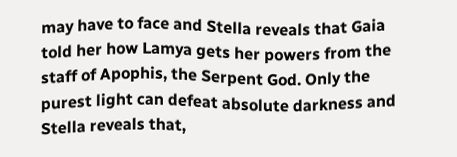may have to face and Stella reveals that Gaia told her how Lamya gets her powers from the staff of Apophis, the Serpent God. Only the purest light can defeat absolute darkness and Stella reveals that,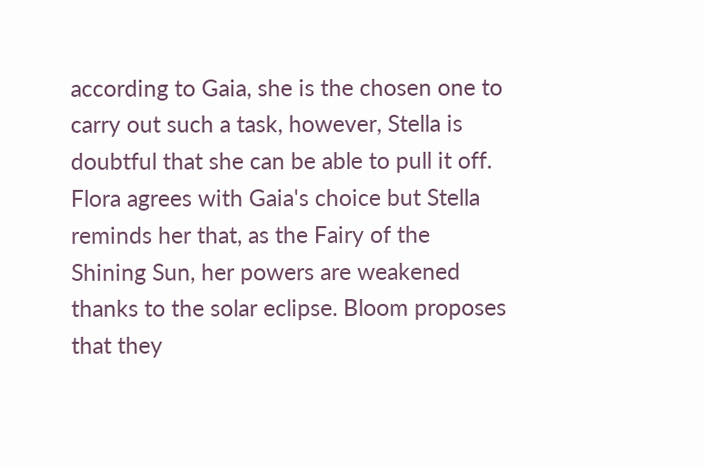according to Gaia, she is the chosen one to carry out such a task, however, Stella is doubtful that she can be able to pull it off. Flora agrees with Gaia's choice but Stella reminds her that, as the Fairy of the Shining Sun, her powers are weakened thanks to the solar eclipse. Bloom proposes that they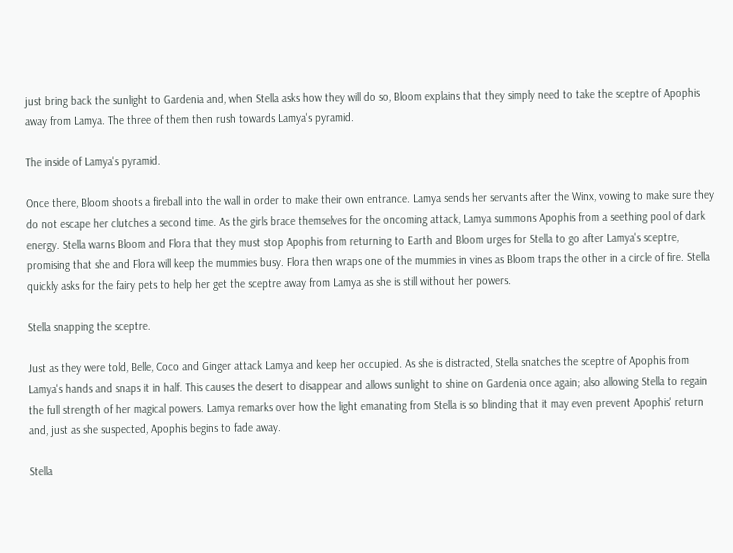just bring back the sunlight to Gardenia and, when Stella asks how they will do so, Bloom explains that they simply need to take the sceptre of Apophis away from Lamya. The three of them then rush towards Lamya's pyramid.

The inside of Lamya's pyramid.

Once there, Bloom shoots a fireball into the wall in order to make their own entrance. Lamya sends her servants after the Winx, vowing to make sure they do not escape her clutches a second time. As the girls brace themselves for the oncoming attack, Lamya summons Apophis from a seething pool of dark energy. Stella warns Bloom and Flora that they must stop Apophis from returning to Earth and Bloom urges for Stella to go after Lamya's sceptre, promising that she and Flora will keep the mummies busy. Flora then wraps one of the mummies in vines as Bloom traps the other in a circle of fire. Stella quickly asks for the fairy pets to help her get the sceptre away from Lamya as she is still without her powers.

Stella snapping the sceptre.

Just as they were told, Belle, Coco and Ginger attack Lamya and keep her occupied. As she is distracted, Stella snatches the sceptre of Apophis from Lamya's hands and snaps it in half. This causes the desert to disappear and allows sunlight to shine on Gardenia once again; also allowing Stella to regain the full strength of her magical powers. Lamya remarks over how the light emanating from Stella is so blinding that it may even prevent Apophis' return and, just as she suspected, Apophis begins to fade away.

Stella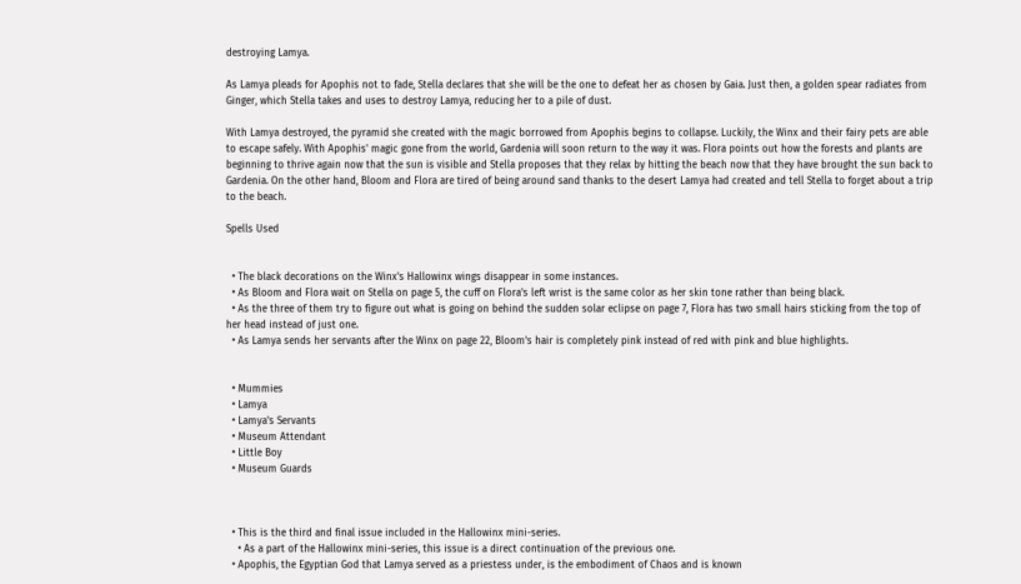destroying Lamya.

As Lamya pleads for Apophis not to fade, Stella declares that she will be the one to defeat her as chosen by Gaia. Just then, a golden spear radiates from Ginger, which Stella takes and uses to destroy Lamya, reducing her to a pile of dust.

With Lamya destroyed, the pyramid she created with the magic borrowed from Apophis begins to collapse. Luckily, the Winx and their fairy pets are able to escape safely. With Apophis' magic gone from the world, Gardenia will soon return to the way it was. Flora points out how the forests and plants are beginning to thrive again now that the sun is visible and Stella proposes that they relax by hitting the beach now that they have brought the sun back to Gardenia. On the other hand, Bloom and Flora are tired of being around sand thanks to the desert Lamya had created and tell Stella to forget about a trip to the beach.

Spells Used


  • The black decorations on the Winx's Hallowinx wings disappear in some instances.
  • As Bloom and Flora wait on Stella on page 5, the cuff on Flora's left wrist is the same color as her skin tone rather than being black.
  • As the three of them try to figure out what is going on behind the sudden solar eclipse on page 7, Flora has two small hairs sticking from the top of her head instead of just one.
  • As Lamya sends her servants after the Winx on page 22, Bloom's hair is completely pink instead of red with pink and blue highlights.


  • Mummies
  • Lamya
  • Lamya's Servants
  • Museum Attendant
  • Little Boy
  • Museum Guards



  • This is the third and final issue included in the Hallowinx mini-series.
    • As a part of the Hallowinx mini-series, this issue is a direct continuation of the previous one.
  • Apophis, the Egyptian God that Lamya served as a priestess under, is the embodiment of Chaos and is known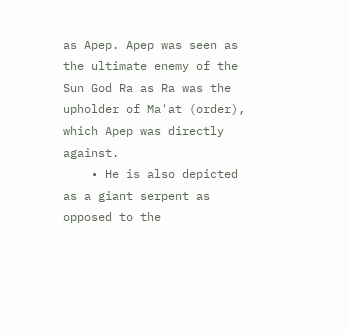as Apep. Apep was seen as the ultimate enemy of the Sun God Ra as Ra was the upholder of Ma'at (order), which Apep was directly against.
    • He is also depicted as a giant serpent as opposed to the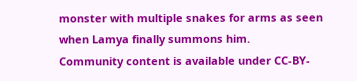monster with multiple snakes for arms as seen when Lamya finally summons him.
Community content is available under CC-BY-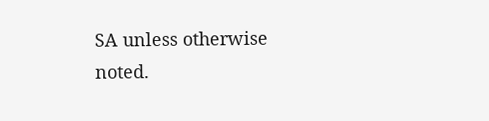SA unless otherwise noted.